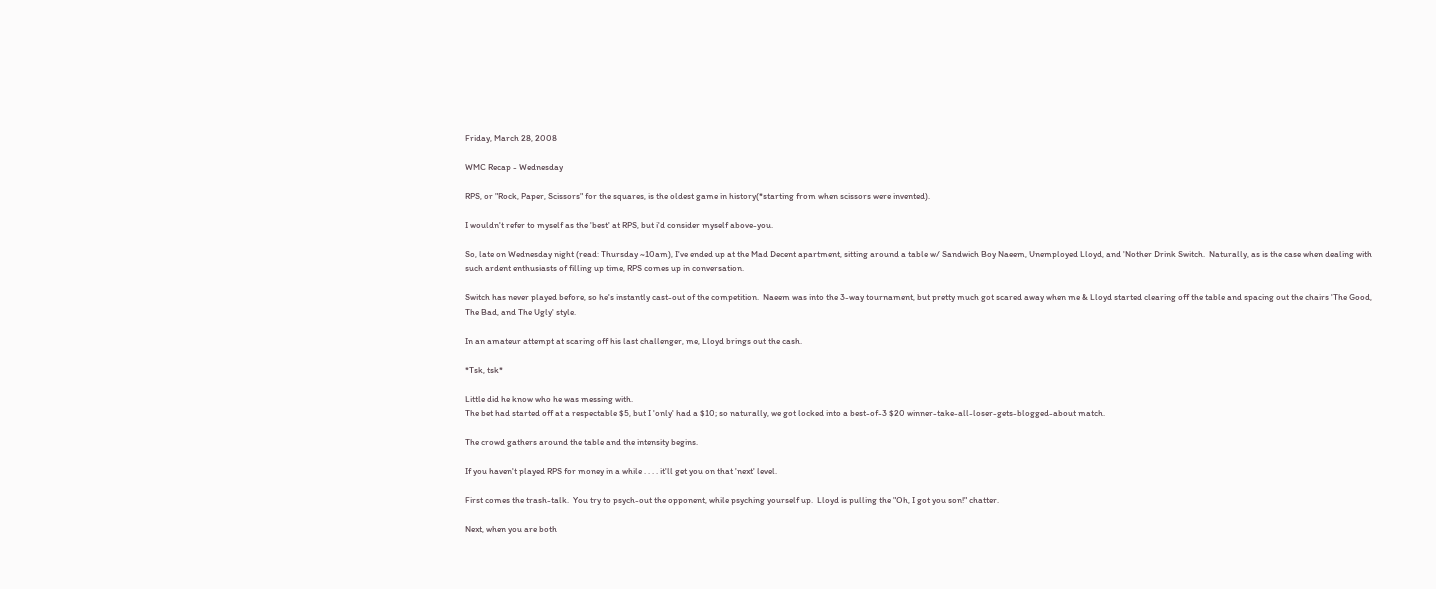Friday, March 28, 2008

WMC Recap - Wednesday

RPS, or "Rock, Paper, Scissors" for the squares, is the oldest game in history(*starting from when scissors were invented).

I wouldn't refer to myself as the 'best' at RPS, but i'd consider myself above-you.

So, late on Wednesday night (read: Thursday ~10am), I've ended up at the Mad Decent apartment, sitting around a table w/ Sandwich Boy Naeem, Unemployed Lloyd, and 'Nother Drink Switch.  Naturally, as is the case when dealing with such ardent enthusiasts of filling up time, RPS comes up in conversation.

Switch has never played before, so he's instantly cast-out of the competition.  Naeem was into the 3-way tournament, but pretty much got scared away when me & Lloyd started clearing off the table and spacing out the chairs 'The Good, The Bad, and The Ugly' style.

In an amateur attempt at scaring off his last challenger, me, Lloyd brings out the cash.

*Tsk, tsk*

Little did he know who he was messing with.
The bet had started off at a respectable $5, but I 'only' had a $10; so naturally, we got locked into a best-of-3 $20 winner-take-all-loser-gets-blogged-about match.

The crowd gathers around the table and the intensity begins.

If you haven't played RPS for money in a while . . . . it'll get you on that 'next' level.

First comes the trash-talk.  You try to psych-out the opponent, while psyching yourself up.  Lloyd is pulling the "Oh, I got you son!" chatter.

Next, when you are both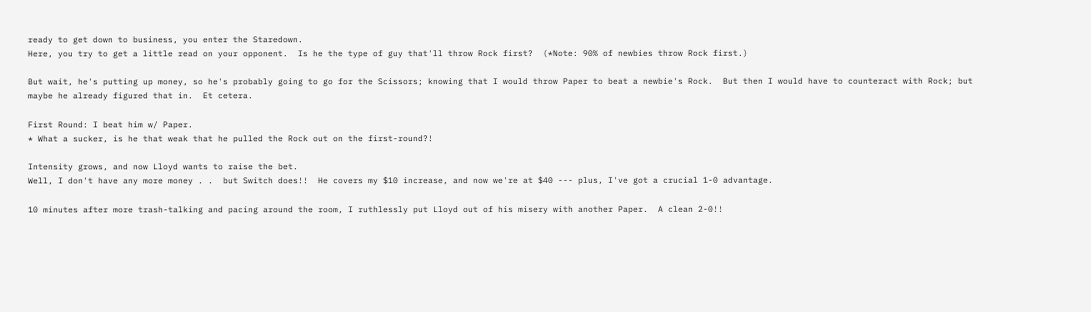ready to get down to business, you enter the Staredown.
Here, you try to get a little read on your opponent.  Is he the type of guy that'll throw Rock first?  (*Note: 90% of newbies throw Rock first.)

But wait, he's putting up money, so he's probably going to go for the Scissors; knowing that I would throw Paper to beat a newbie's Rock.  But then I would have to counteract with Rock; but maybe he already figured that in.  Et cetera.

First Round: I beat him w/ Paper.
* What a sucker, is he that weak that he pulled the Rock out on the first-round?!

Intensity grows, and now Lloyd wants to raise the bet.
Well, I don't have any more money . .  but Switch does!!  He covers my $10 increase, and now we're at $40 --- plus, I've got a crucial 1-0 advantage.

10 minutes after more trash-talking and pacing around the room, I ruthlessly put Lloyd out of his misery with another Paper.  A clean 2-0!!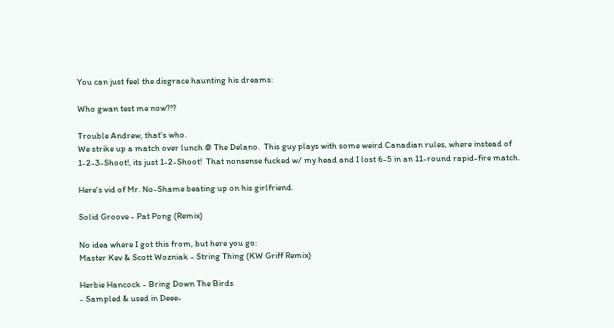You can just feel the disgrace haunting his dreams:

Who gwan test me now?!?

Trouble Andrew, that's who.
We strike up a match over lunch @ The Delano.  This guy plays with some weird Canadian rules, where instead of 1-2-3-Shoot!, its just 1-2-Shoot!  That nonsense fucked w/ my head and I lost 6-5 in an 11-round rapid-fire match.

Here's vid of Mr. No-Shame beating up on his girlfriend.

Solid Groove - Pat Pong (Remix)

No idea where I got this from, but here you go:
Master Kev & Scott Wozniak - String Thing (KW Griff Remix)

Herbie Hancock - Bring Down The Birds
- Sampled & used in Deee-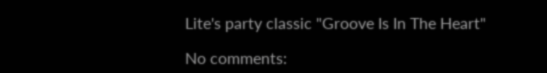Lite's party classic "Groove Is In The Heart"

No comments: